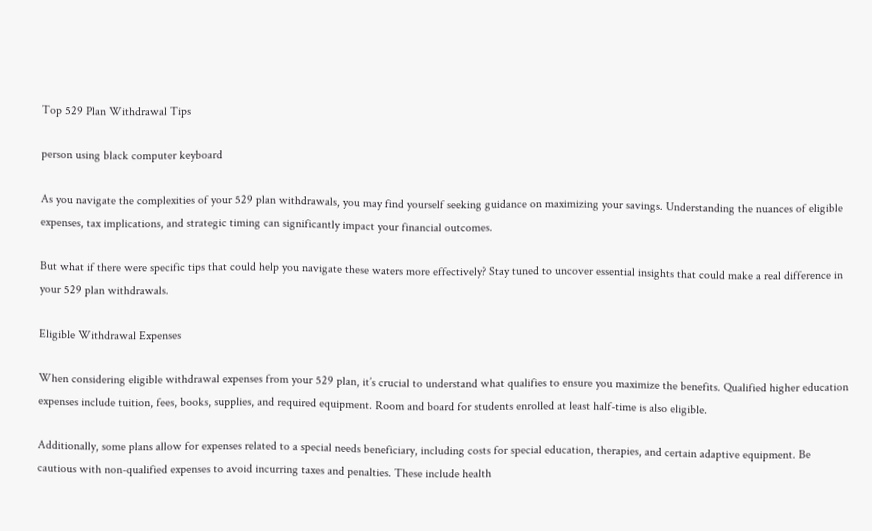Top 529 Plan Withdrawal Tips

person using black computer keyboard

As you navigate the complexities of your 529 plan withdrawals, you may find yourself seeking guidance on maximizing your savings. Understanding the nuances of eligible expenses, tax implications, and strategic timing can significantly impact your financial outcomes.

But what if there were specific tips that could help you navigate these waters more effectively? Stay tuned to uncover essential insights that could make a real difference in your 529 plan withdrawals.

Eligible Withdrawal Expenses

When considering eligible withdrawal expenses from your 529 plan, it’s crucial to understand what qualifies to ensure you maximize the benefits. Qualified higher education expenses include tuition, fees, books, supplies, and required equipment. Room and board for students enrolled at least half-time is also eligible.

Additionally, some plans allow for expenses related to a special needs beneficiary, including costs for special education, therapies, and certain adaptive equipment. Be cautious with non-qualified expenses to avoid incurring taxes and penalties. These include health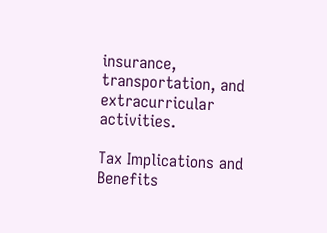insurance, transportation, and extracurricular activities.

Tax Implications and Benefits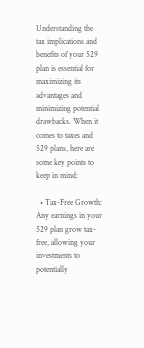Understanding the tax implications and benefits of your 529 plan is essential for maximizing its advantages and minimizing potential drawbacks. When it comes to taxes and 529 plans, here are some key points to keep in mind:

  • Tax-Free Growth: Any earnings in your 529 plan grow tax-free, allowing your investments to potentially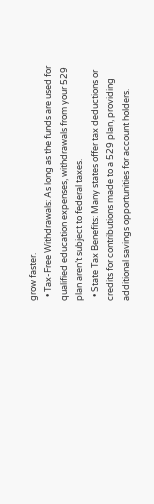grow faster.
  • Tax-Free Withdrawals: As long as the funds are used for qualified education expenses, withdrawals from your 529 plan aren’t subject to federal taxes.
  • State Tax Benefits: Many states offer tax deductions or credits for contributions made to a 529 plan, providing additional savings opportunities for account holders.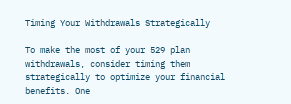Timing Your Withdrawals Strategically

To make the most of your 529 plan withdrawals, consider timing them strategically to optimize your financial benefits. One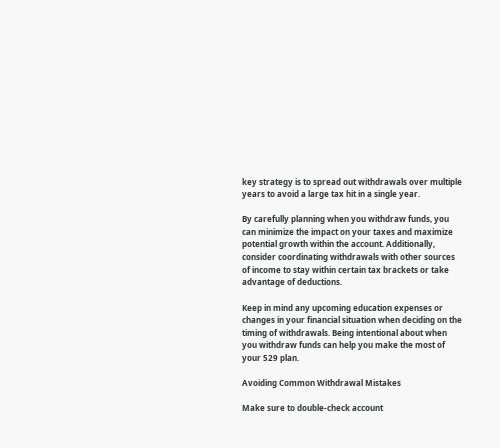key strategy is to spread out withdrawals over multiple years to avoid a large tax hit in a single year.

By carefully planning when you withdraw funds, you can minimize the impact on your taxes and maximize potential growth within the account. Additionally, consider coordinating withdrawals with other sources of income to stay within certain tax brackets or take advantage of deductions.

Keep in mind any upcoming education expenses or changes in your financial situation when deciding on the timing of withdrawals. Being intentional about when you withdraw funds can help you make the most of your 529 plan.

Avoiding Common Withdrawal Mistakes

Make sure to double-check account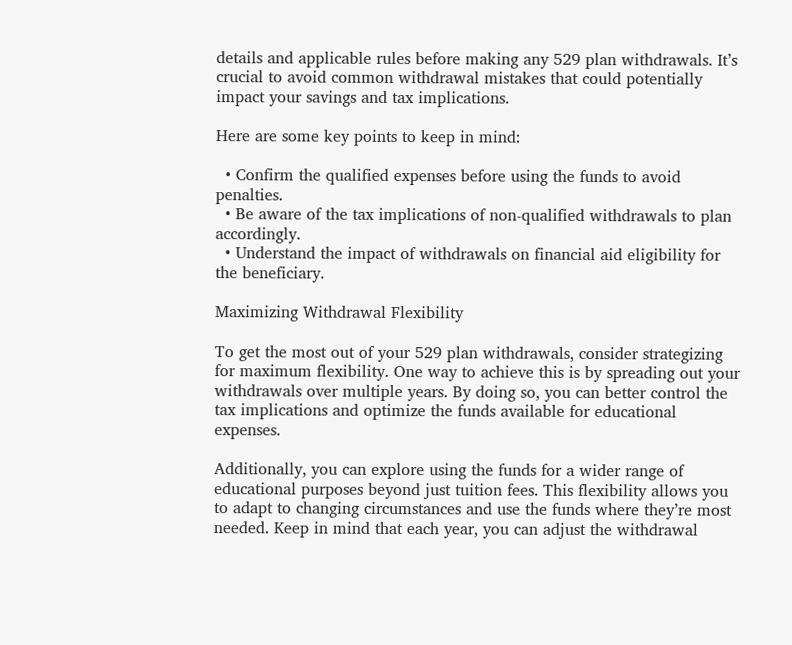details and applicable rules before making any 529 plan withdrawals. It’s crucial to avoid common withdrawal mistakes that could potentially impact your savings and tax implications.

Here are some key points to keep in mind:

  • Confirm the qualified expenses before using the funds to avoid penalties.
  • Be aware of the tax implications of non-qualified withdrawals to plan accordingly.
  • Understand the impact of withdrawals on financial aid eligibility for the beneficiary.

Maximizing Withdrawal Flexibility

To get the most out of your 529 plan withdrawals, consider strategizing for maximum flexibility. One way to achieve this is by spreading out your withdrawals over multiple years. By doing so, you can better control the tax implications and optimize the funds available for educational expenses.

Additionally, you can explore using the funds for a wider range of educational purposes beyond just tuition fees. This flexibility allows you to adapt to changing circumstances and use the funds where they’re most needed. Keep in mind that each year, you can adjust the withdrawal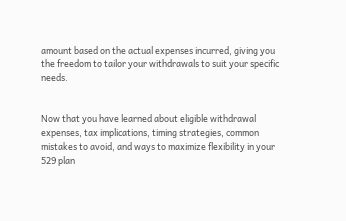amount based on the actual expenses incurred, giving you the freedom to tailor your withdrawals to suit your specific needs.


Now that you have learned about eligible withdrawal expenses, tax implications, timing strategies, common mistakes to avoid, and ways to maximize flexibility in your 529 plan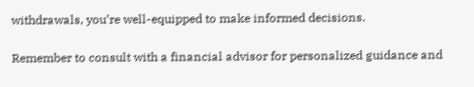withdrawals, you’re well-equipped to make informed decisions.

Remember to consult with a financial advisor for personalized guidance and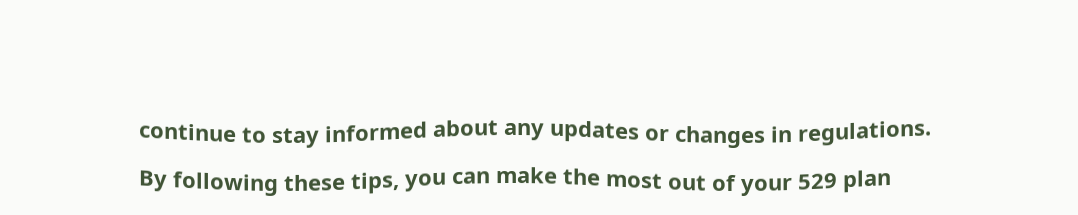continue to stay informed about any updates or changes in regulations.

By following these tips, you can make the most out of your 529 plan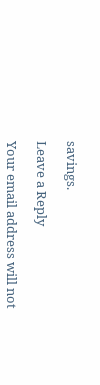savings.

Leave a Reply

Your email address will not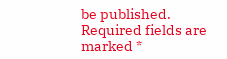be published. Required fields are marked *